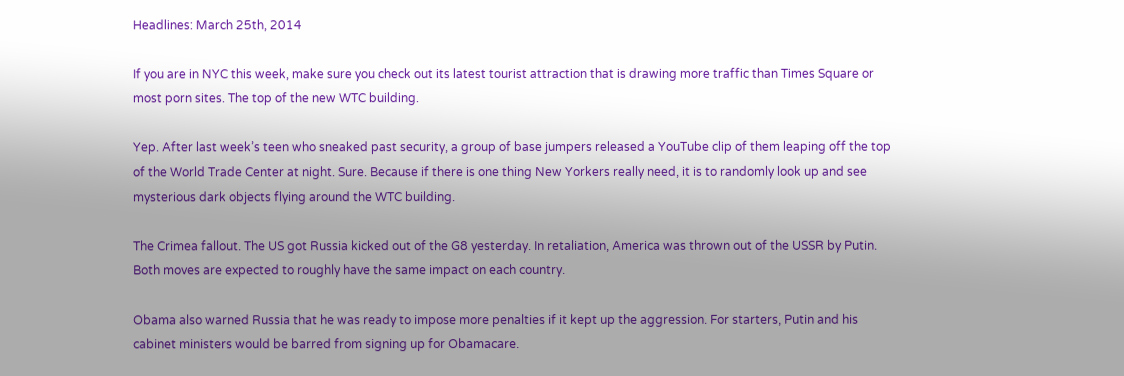Headlines: March 25th, 2014

If you are in NYC this week, make sure you check out its latest tourist attraction that is drawing more traffic than Times Square or most porn sites. The top of the new WTC building.

Yep. After last week’s teen who sneaked past security, a group of base jumpers released a YouTube clip of them leaping off the top of the World Trade Center at night. Sure. Because if there is one thing New Yorkers really need, it is to randomly look up and see mysterious dark objects flying around the WTC building.

The Crimea fallout. The US got Russia kicked out of the G8 yesterday. In retaliation, America was thrown out of the USSR by Putin. Both moves are expected to roughly have the same impact on each country.

Obama also warned Russia that he was ready to impose more penalties if it kept up the aggression. For starters, Putin and his cabinet ministers would be barred from signing up for Obamacare.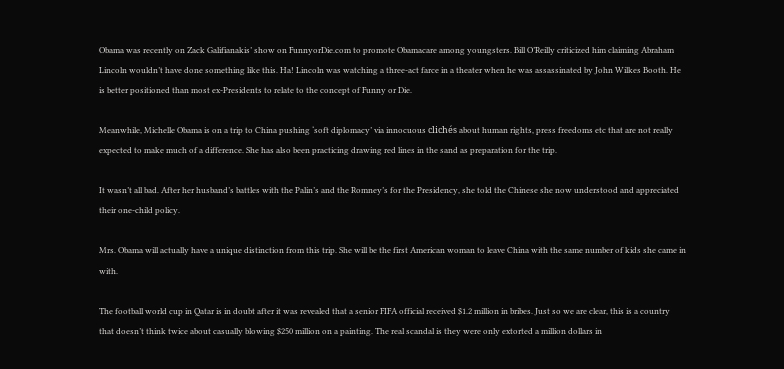Obama was recently on Zack Galifianakis’ show on FunnyorDie.com to promote Obamacare among youngsters. Bill O’Reilly criticized him claiming Abraham Lincoln wouldn’t have done something like this. Ha! Lincoln was watching a three-act farce in a theater when he was assassinated by John Wilkes Booth. He is better positioned than most ex-Presidents to relate to the concept of Funny or Die.

Meanwhile, Michelle Obama is on a trip to China pushing ‘soft diplomacy’ via innocuous clichés about human rights, press freedoms etc that are not really expected to make much of a difference. She has also been practicing drawing red lines in the sand as preparation for the trip.

It wasn’t all bad. After her husband’s battles with the Palin’s and the Romney’s for the Presidency, she told the Chinese she now understood and appreciated their one-child policy.

Mrs. Obama will actually have a unique distinction from this trip. She will be the first American woman to leave China with the same number of kids she came in with.

The football world cup in Qatar is in doubt after it was revealed that a senior FIFA official received $1.2 million in bribes. Just so we are clear, this is a country that doesn’t think twice about casually blowing $250 million on a painting. The real scandal is they were only extorted a million dollars in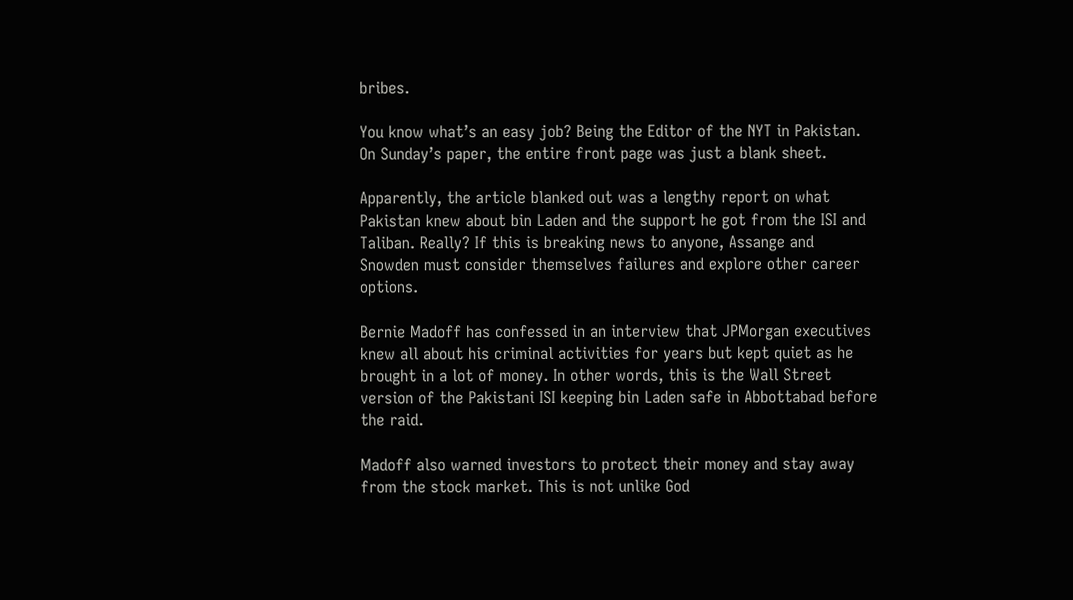bribes.

You know what’s an easy job? Being the Editor of the NYT in Pakistan. On Sunday’s paper, the entire front page was just a blank sheet.

Apparently, the article blanked out was a lengthy report on what Pakistan knew about bin Laden and the support he got from the ISI and Taliban. Really? If this is breaking news to anyone, Assange and Snowden must consider themselves failures and explore other career options.

Bernie Madoff has confessed in an interview that JPMorgan executives knew all about his criminal activities for years but kept quiet as he brought in a lot of money. In other words, this is the Wall Street version of the Pakistani ISI keeping bin Laden safe in Abbottabad before the raid.

Madoff also warned investors to protect their money and stay away from the stock market. This is not unlike God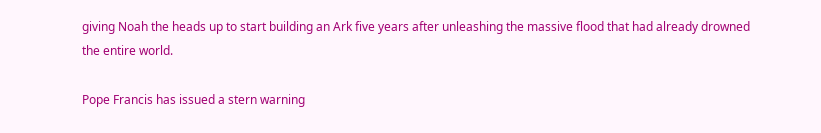giving Noah the heads up to start building an Ark five years after unleashing the massive flood that had already drowned the entire world.

Pope Francis has issued a stern warning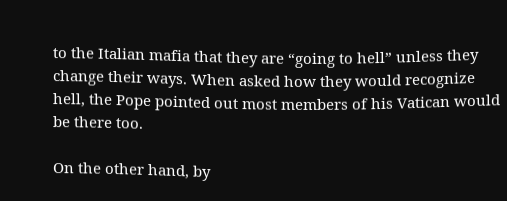to the Italian mafia that they are “going to hell” unless they change their ways. When asked how they would recognize hell, the Pope pointed out most members of his Vatican would be there too.

On the other hand, by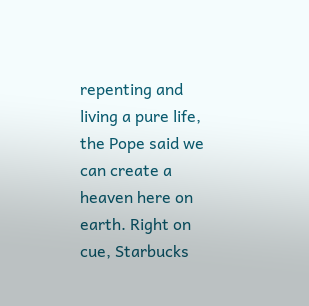repenting and living a pure life, the Pope said we can create a heaven here on earth. Right on cue, Starbucks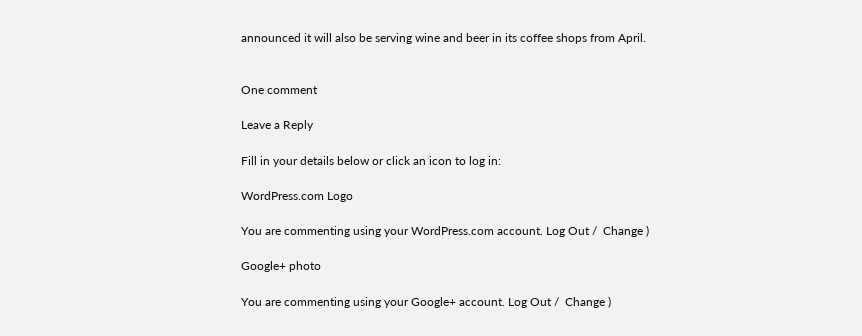announced it will also be serving wine and beer in its coffee shops from April.


One comment

Leave a Reply

Fill in your details below or click an icon to log in:

WordPress.com Logo

You are commenting using your WordPress.com account. Log Out /  Change )

Google+ photo

You are commenting using your Google+ account. Log Out /  Change )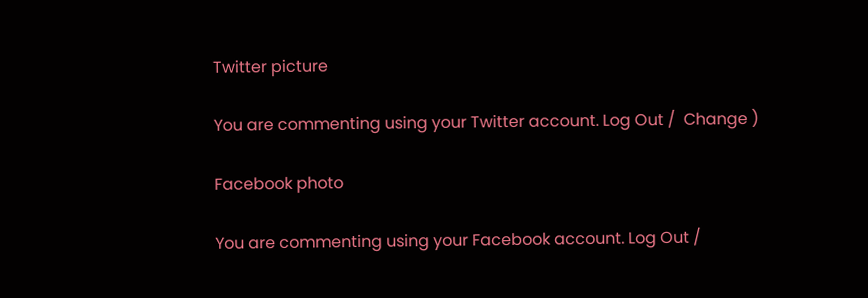Twitter picture

You are commenting using your Twitter account. Log Out /  Change )

Facebook photo

You are commenting using your Facebook account. Log Out /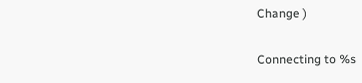Change )

Connecting to %s